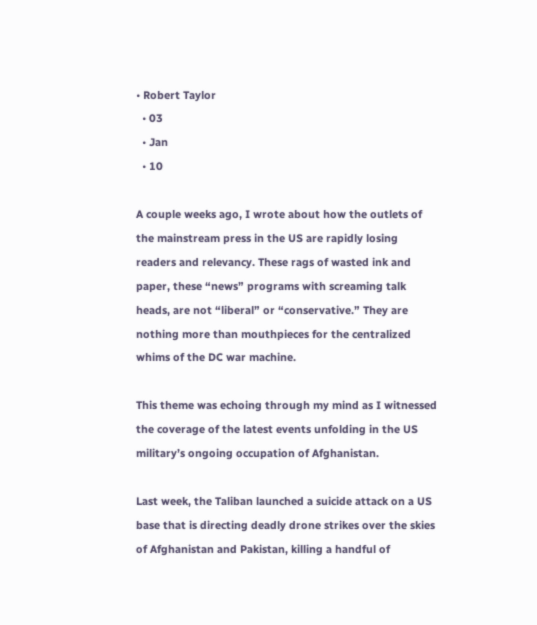• Robert Taylor
  • 03
  • Jan
  • 10

A couple weeks ago, I wrote about how the outlets of the mainstream press in the US are rapidly losing readers and relevancy. These rags of wasted ink and paper, these “news” programs with screaming talk heads, are not “liberal” or “conservative.” They are nothing more than mouthpieces for the centralized whims of the DC war machine.

This theme was echoing through my mind as I witnessed the coverage of the latest events unfolding in the US military’s ongoing occupation of Afghanistan.

Last week, the Taliban launched a suicide attack on a US base that is directing deadly drone strikes over the skies of Afghanistan and Pakistan, killing a handful of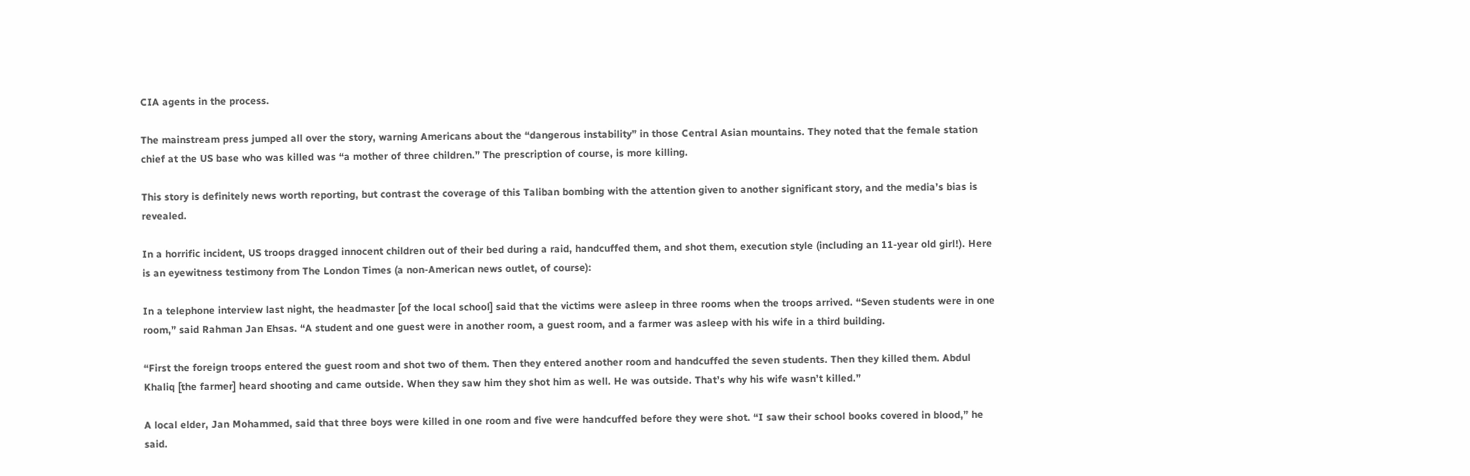CIA agents in the process.

The mainstream press jumped all over the story, warning Americans about the “dangerous instability” in those Central Asian mountains. They noted that the female station chief at the US base who was killed was “a mother of three children.” The prescription of course, is more killing.

This story is definitely news worth reporting, but contrast the coverage of this Taliban bombing with the attention given to another significant story, and the media’s bias is revealed.

In a horrific incident, US troops dragged innocent children out of their bed during a raid, handcuffed them, and shot them, execution style (including an 11-year old girl!). Here is an eyewitness testimony from The London Times (a non-American news outlet, of course):

In a telephone interview last night, the headmaster [of the local school] said that the victims were asleep in three rooms when the troops arrived. “Seven students were in one room,” said Rahman Jan Ehsas. “A student and one guest were in another room, a guest room, and a farmer was asleep with his wife in a third building.

“First the foreign troops entered the guest room and shot two of them. Then they entered another room and handcuffed the seven students. Then they killed them. Abdul Khaliq [the farmer] heard shooting and came outside. When they saw him they shot him as well. He was outside. That’s why his wife wasn’t killed.”

A local elder, Jan Mohammed, said that three boys were killed in one room and five were handcuffed before they were shot. “I saw their school books covered in blood,” he said.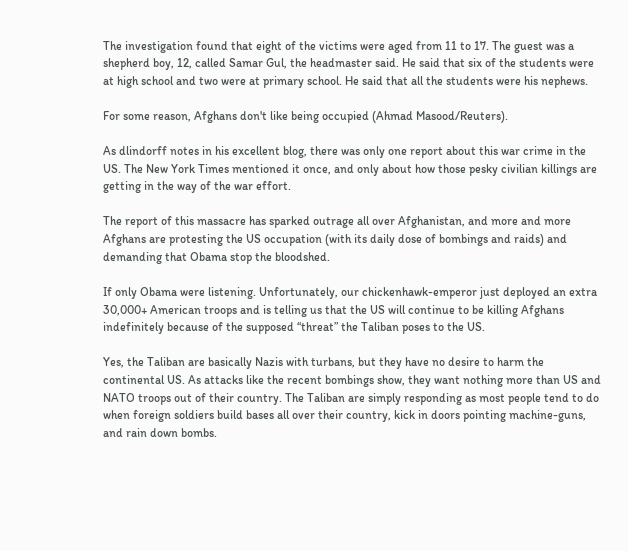The investigation found that eight of the victims were aged from 11 to 17. The guest was a shepherd boy, 12, called Samar Gul, the headmaster said. He said that six of the students were at high school and two were at primary school. He said that all the students were his nephews.

For some reason, Afghans don't like being occupied (Ahmad Masood/Reuters).

As dlindorff notes in his excellent blog, there was only one report about this war crime in the US. The New York Times mentioned it once, and only about how those pesky civilian killings are getting in the way of the war effort.

The report of this massacre has sparked outrage all over Afghanistan, and more and more Afghans are protesting the US occupation (with its daily dose of bombings and raids) and demanding that Obama stop the bloodshed.

If only Obama were listening. Unfortunately, our chickenhawk-emperor just deployed an extra 30,000+ American troops and is telling us that the US will continue to be killing Afghans indefinitely because of the supposed “threat” the Taliban poses to the US.

Yes, the Taliban are basically Nazis with turbans, but they have no desire to harm the continental US. As attacks like the recent bombings show, they want nothing more than US and NATO troops out of their country. The Taliban are simply responding as most people tend to do when foreign soldiers build bases all over their country, kick in doors pointing machine-guns, and rain down bombs.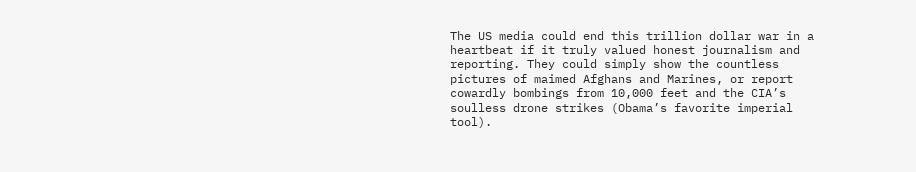The US media could end this trillion dollar war in a heartbeat if it truly valued honest journalism and reporting. They could simply show the countless pictures of maimed Afghans and Marines, or report cowardly bombings from 10,000 feet and the CIA’s soulless drone strikes (Obama’s favorite imperial tool).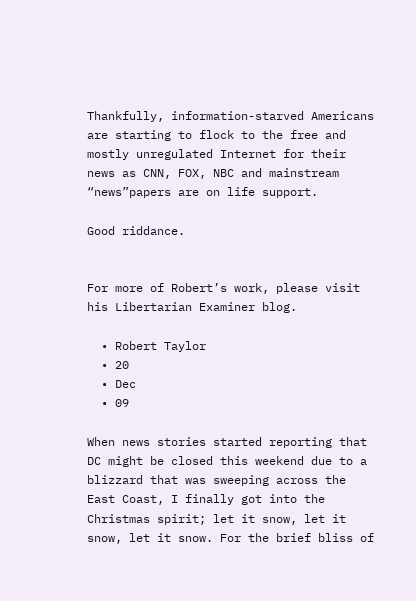Thankfully, information-starved Americans are starting to flock to the free and mostly unregulated Internet for their news as CNN, FOX, NBC and mainstream “news”papers are on life support.

Good riddance.


For more of Robert’s work, please visit his Libertarian Examiner blog.

  • Robert Taylor
  • 20
  • Dec
  • 09

When news stories started reporting that DC might be closed this weekend due to a blizzard that was sweeping across the East Coast, I finally got into the Christmas spirit; let it snow, let it snow, let it snow. For the brief bliss of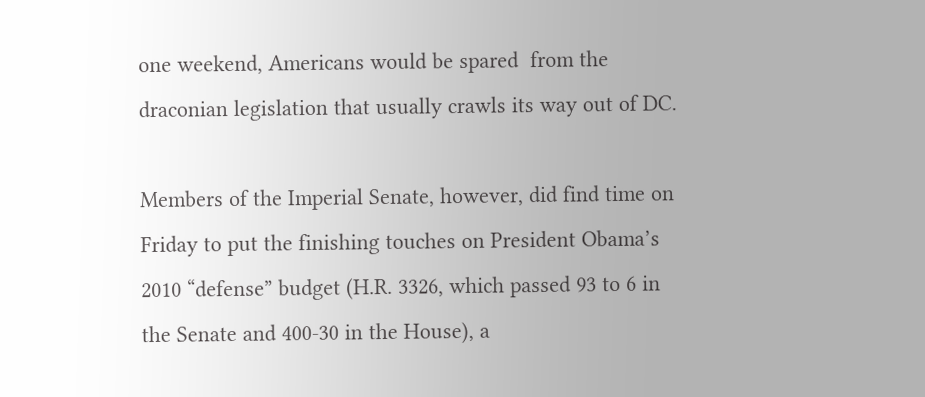one weekend, Americans would be spared  from the draconian legislation that usually crawls its way out of DC.

Members of the Imperial Senate, however, did find time on Friday to put the finishing touches on President Obama’s 2010 “defense” budget (H.R. 3326, which passed 93 to 6 in the Senate and 400-30 in the House), a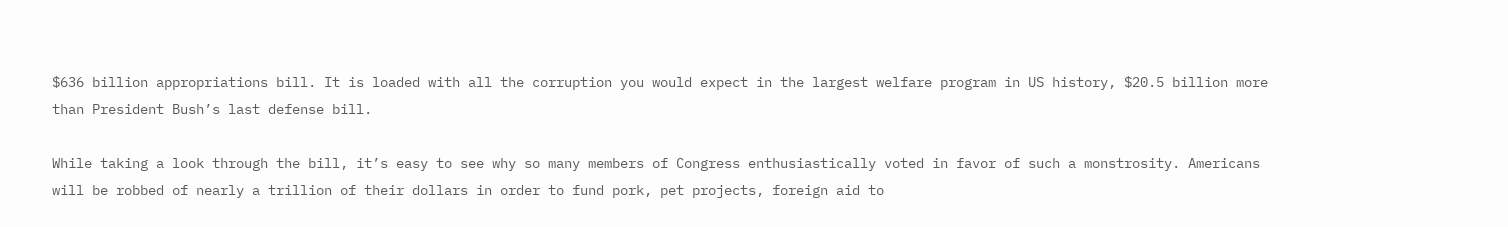$636 billion appropriations bill. It is loaded with all the corruption you would expect in the largest welfare program in US history, $20.5 billion more than President Bush’s last defense bill.

While taking a look through the bill, it’s easy to see why so many members of Congress enthusiastically voted in favor of such a monstrosity. Americans will be robbed of nearly a trillion of their dollars in order to fund pork, pet projects, foreign aid to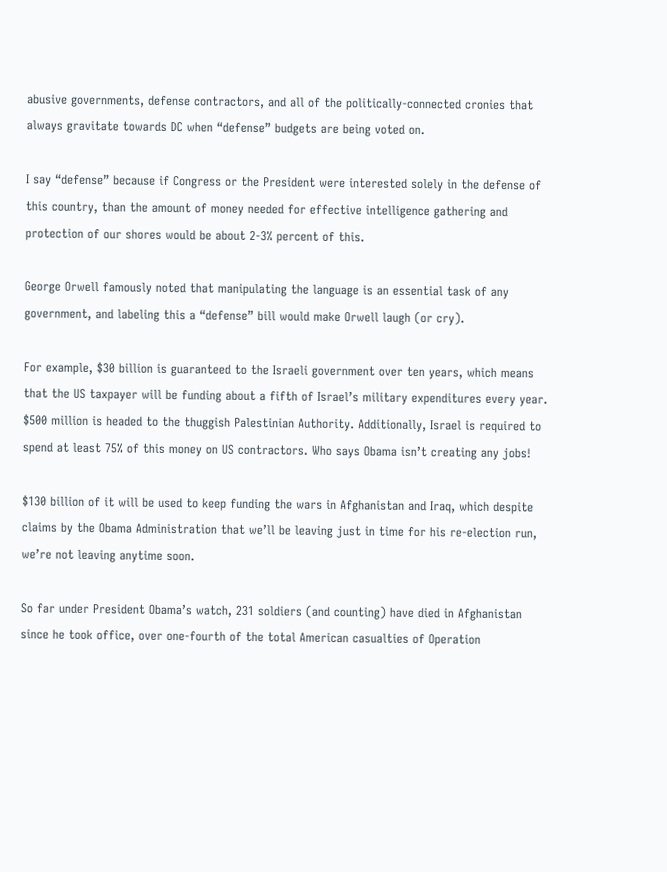abusive governments, defense contractors, and all of the politically-connected cronies that always gravitate towards DC when “defense” budgets are being voted on.

I say “defense” because if Congress or the President were interested solely in the defense of this country, than the amount of money needed for effective intelligence gathering and protection of our shores would be about 2-3% percent of this.

George Orwell famously noted that manipulating the language is an essential task of any government, and labeling this a “defense” bill would make Orwell laugh (or cry).

For example, $30 billion is guaranteed to the Israeli government over ten years, which means that the US taxpayer will be funding about a fifth of Israel’s military expenditures every year. $500 million is headed to the thuggish Palestinian Authority. Additionally, Israel is required to spend at least 75% of this money on US contractors. Who says Obama isn’t creating any jobs!

$130 billion of it will be used to keep funding the wars in Afghanistan and Iraq, which despite claims by the Obama Administration that we’ll be leaving just in time for his re-election run, we’re not leaving anytime soon.

So far under President Obama’s watch, 231 soldiers (and counting) have died in Afghanistan since he took office, over one-fourth of the total American casualties of Operation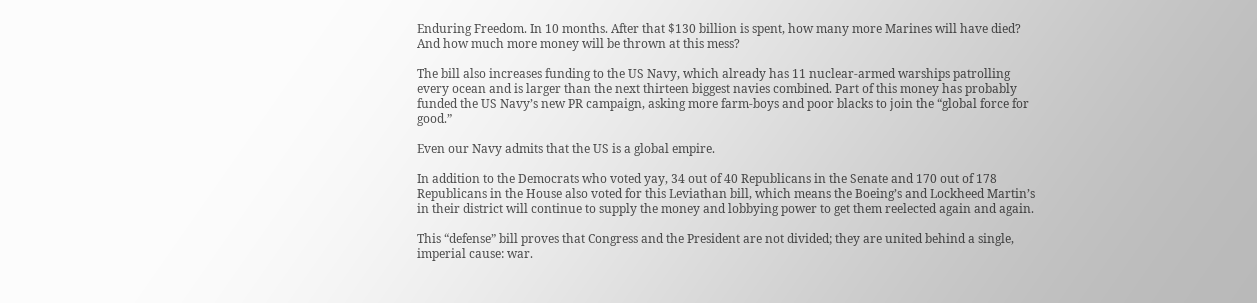Enduring Freedom. In 10 months. After that $130 billion is spent, how many more Marines will have died? And how much more money will be thrown at this mess?

The bill also increases funding to the US Navy, which already has 11 nuclear-armed warships patrolling every ocean and is larger than the next thirteen biggest navies combined. Part of this money has probably funded the US Navy’s new PR campaign, asking more farm-boys and poor blacks to join the “global force for good.”

Even our Navy admits that the US is a global empire.

In addition to the Democrats who voted yay, 34 out of 40 Republicans in the Senate and 170 out of 178 Republicans in the House also voted for this Leviathan bill, which means the Boeing’s and Lockheed Martin’s in their district will continue to supply the money and lobbying power to get them reelected again and again.

This “defense” bill proves that Congress and the President are not divided; they are united behind a single, imperial cause: war.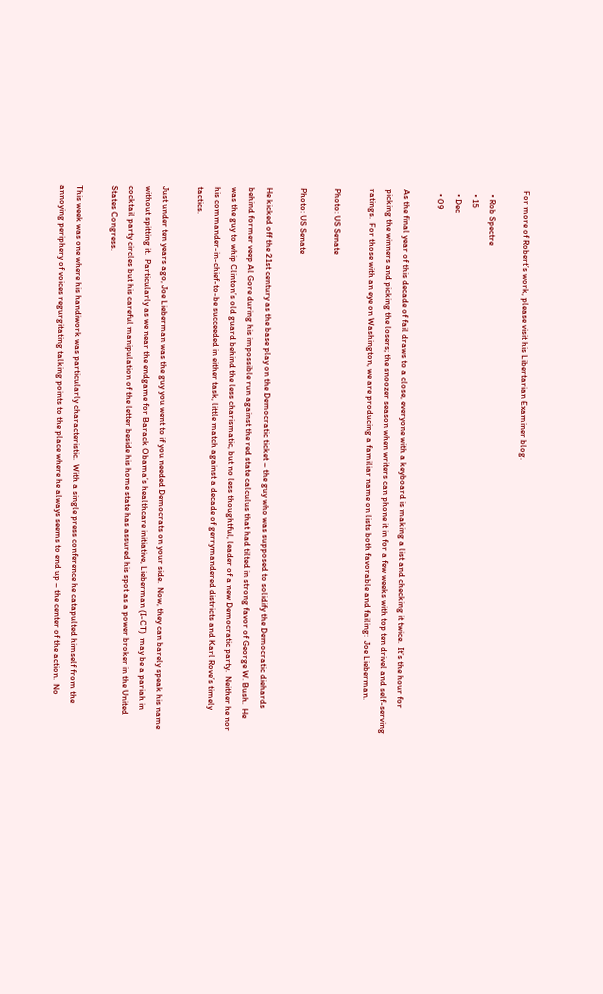For more of Robert’s work, please visit his Libertarian Examiner blog.

  • Rob Spectre
  • 15
  • Dec
  • 09

As the final year of this decade of fail draws to a close, everyone with a keyboard is making a list and checking it twice.  It’s the hour for picking the winners and picking the losers; the snoozer season when writers can phone it in for a few weeks with top ten drivel and self-serving ratings.  For those with an eye on Washington, we are producing a familiar name on lists both favorable and failing:  Joe Lieberman.

Photo: US Senate

Photo: US Senate

He kicked off the 21st century as the base play on the Democratic ticket – the guy who was supposed to solidify the Democratic diehards behind former veep Al Gore during his impossible run against the red state calculus that had tilted in strong favor of George W. Bush.  He was the guy to whip Clinton’s old guard behind the less charismatic, but no less thoughtful, leader of a new Democratic party.  Neither he nor his commander-in-chief-to-be succeeded in either task, little match against a decade of gerrymandered districts and Karl Rove’s timely tactics.

Just under ten years ago, Joe Lieberman was the guy you went to if you needed Democrats on your side.  Now, they can barely speak his name without spitting it.  Particularly as we near the endgame for Barack Obama’s healthcare initiative, Lieberman (I-CT)  may be a pariah in cocktail party circles but his careful manipulation of the letter beside his home state has assured his spot as a power broker in the United States Congress.

This week was one where his handiwork was particularly characteristic.  With a single press conference he catapulted himself from the annoying periphery of voices regurgitating talking points to the place where he always seems to end up – the center of the action.  No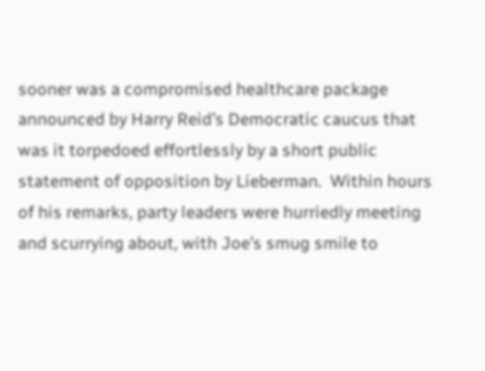sooner was a compromised healthcare package announced by Harry Reid’s Democratic caucus that was it torpedoed effortlessly by a short public statement of opposition by Lieberman.  Within hours of his remarks, party leaders were hurriedly meeting and scurrying about, with Joe’s smug smile to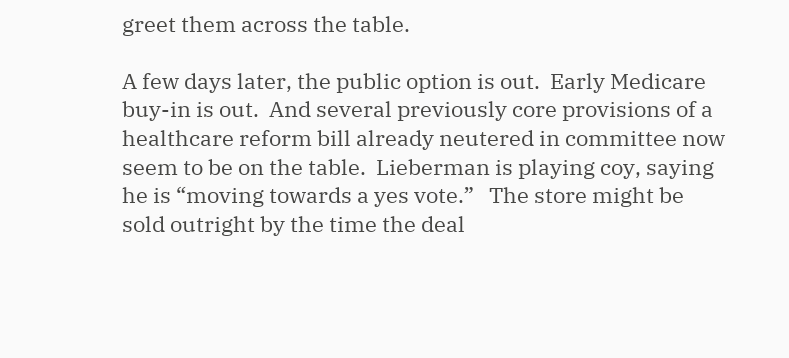greet them across the table.

A few days later, the public option is out.  Early Medicare buy-in is out.  And several previously core provisions of a healthcare reform bill already neutered in committee now seem to be on the table.  Lieberman is playing coy, saying he is “moving towards a yes vote.”   The store might be sold outright by the time the deal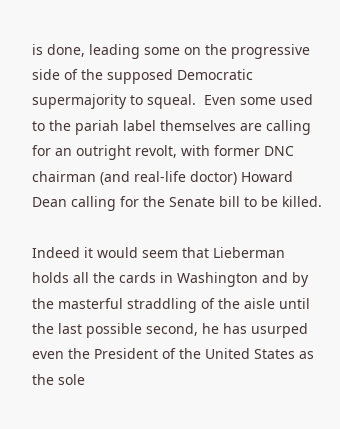is done, leading some on the progressive side of the supposed Democratic supermajority to squeal.  Even some used to the pariah label themselves are calling for an outright revolt, with former DNC chairman (and real-life doctor) Howard Dean calling for the Senate bill to be killed.

Indeed it would seem that Lieberman holds all the cards in Washington and by the masterful straddling of the aisle until the last possible second, he has usurped even the President of the United States as the sole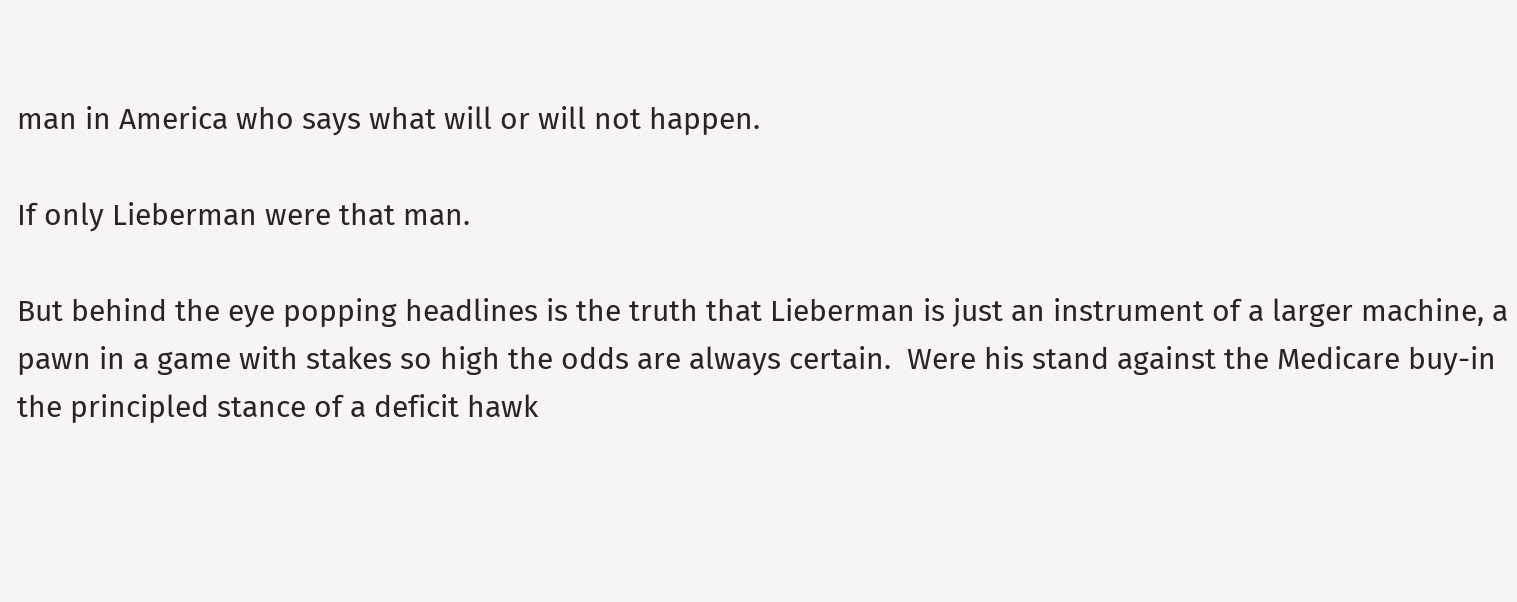man in America who says what will or will not happen.

If only Lieberman were that man.

But behind the eye popping headlines is the truth that Lieberman is just an instrument of a larger machine, a pawn in a game with stakes so high the odds are always certain.  Were his stand against the Medicare buy-in the principled stance of a deficit hawk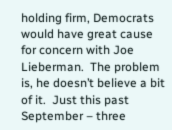holding firm, Democrats would have great cause for concern with Joe Lieberman.  The problem is, he doesn’t believe a bit of it.  Just this past September – three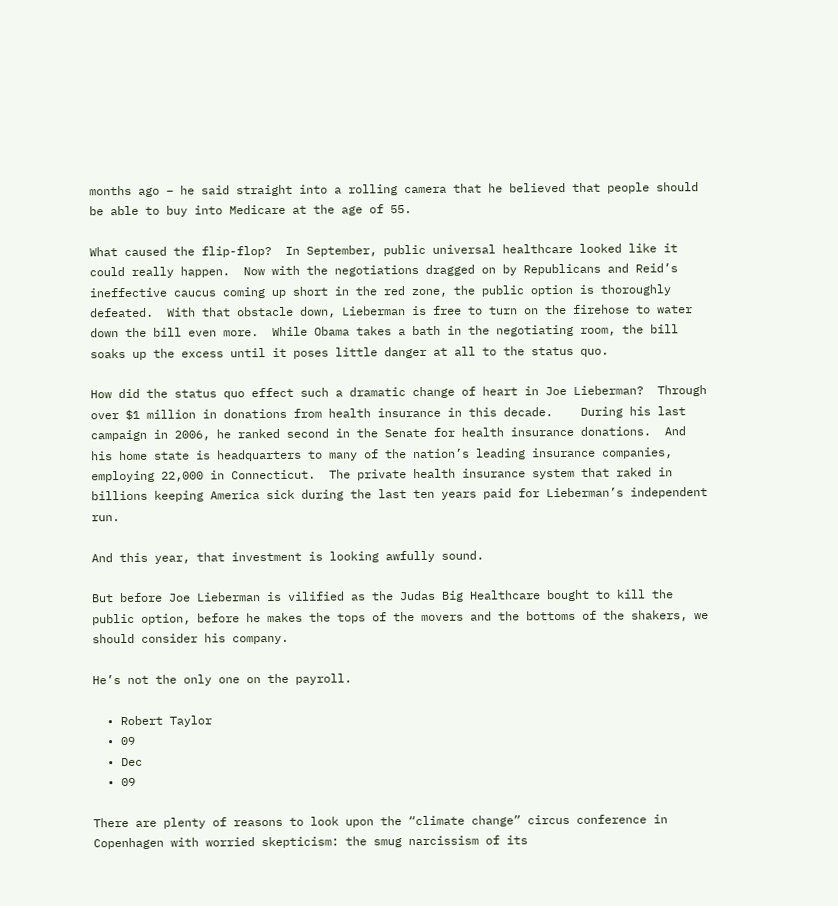months ago – he said straight into a rolling camera that he believed that people should be able to buy into Medicare at the age of 55.

What caused the flip-flop?  In September, public universal healthcare looked like it could really happen.  Now with the negotiations dragged on by Republicans and Reid’s ineffective caucus coming up short in the red zone, the public option is thoroughly defeated.  With that obstacle down, Lieberman is free to turn on the firehose to water down the bill even more.  While Obama takes a bath in the negotiating room, the bill soaks up the excess until it poses little danger at all to the status quo.

How did the status quo effect such a dramatic change of heart in Joe Lieberman?  Through over $1 million in donations from health insurance in this decade.    During his last campaign in 2006, he ranked second in the Senate for health insurance donations.  And his home state is headquarters to many of the nation’s leading insurance companies, employing 22,000 in Connecticut.  The private health insurance system that raked in billions keeping America sick during the last ten years paid for Lieberman’s independent run.

And this year, that investment is looking awfully sound.

But before Joe Lieberman is vilified as the Judas Big Healthcare bought to kill the public option, before he makes the tops of the movers and the bottoms of the shakers, we should consider his company.

He’s not the only one on the payroll.

  • Robert Taylor
  • 09
  • Dec
  • 09

There are plenty of reasons to look upon the “climate change” circus conference in Copenhagen with worried skepticism: the smug narcissism of its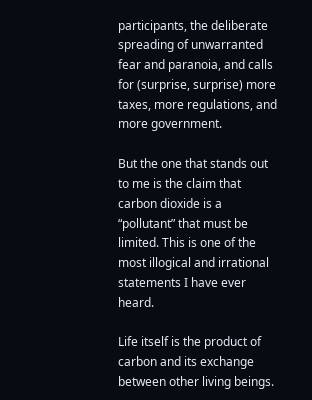participants, the deliberate spreading of unwarranted fear and paranoia, and calls for (surprise, surprise) more taxes, more regulations, and more government.

But the one that stands out to me is the claim that carbon dioxide is a “pollutant” that must be limited. This is one of the most illogical and irrational statements I have ever heard.

Life itself is the product of carbon and its exchange between other living beings.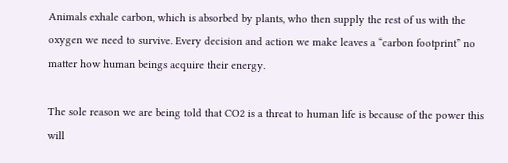Animals exhale carbon, which is absorbed by plants, who then supply the rest of us with the oxygen we need to survive. Every decision and action we make leaves a “carbon footprint” no matter how human beings acquire their energy.

The sole reason we are being told that CO2 is a threat to human life is because of the power this will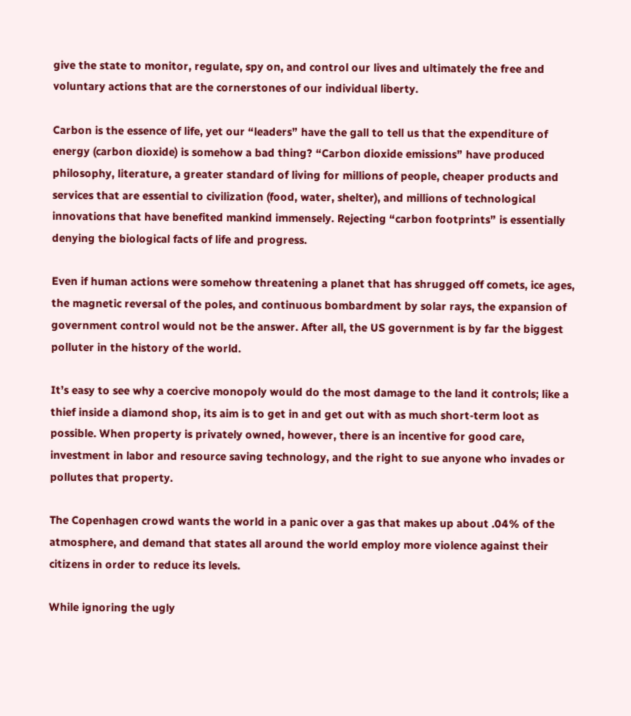give the state to monitor, regulate, spy on, and control our lives and ultimately the free and voluntary actions that are the cornerstones of our individual liberty.

Carbon is the essence of life, yet our “leaders” have the gall to tell us that the expenditure of energy (carbon dioxide) is somehow a bad thing? “Carbon dioxide emissions” have produced philosophy, literature, a greater standard of living for millions of people, cheaper products and services that are essential to civilization (food, water, shelter), and millions of technological innovations that have benefited mankind immensely. Rejecting “carbon footprints” is essentially denying the biological facts of life and progress.

Even if human actions were somehow threatening a planet that has shrugged off comets, ice ages, the magnetic reversal of the poles, and continuous bombardment by solar rays, the expansion of government control would not be the answer. After all, the US government is by far the biggest polluter in the history of the world.

It’s easy to see why a coercive monopoly would do the most damage to the land it controls; like a thief inside a diamond shop, its aim is to get in and get out with as much short-term loot as possible. When property is privately owned, however, there is an incentive for good care, investment in labor and resource saving technology, and the right to sue anyone who invades or pollutes that property.

The Copenhagen crowd wants the world in a panic over a gas that makes up about .04% of the atmosphere, and demand that states all around the world employ more violence against their citizens in order to reduce its levels.

While ignoring the ugly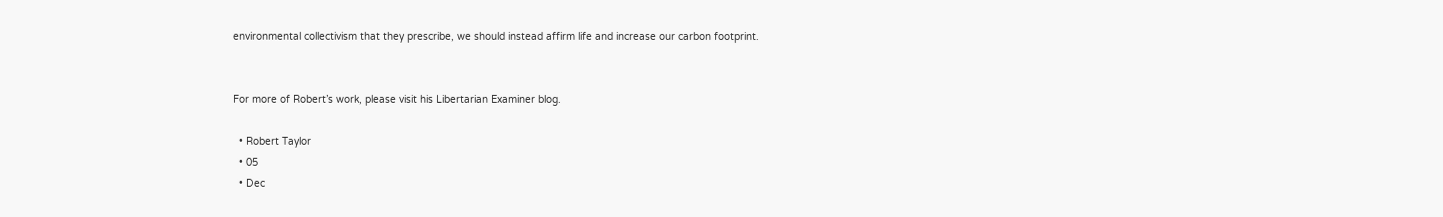environmental collectivism that they prescribe, we should instead affirm life and increase our carbon footprint.


For more of Robert’s work, please visit his Libertarian Examiner blog.

  • Robert Taylor
  • 05
  • Dec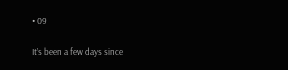• 09

It’s been a few days since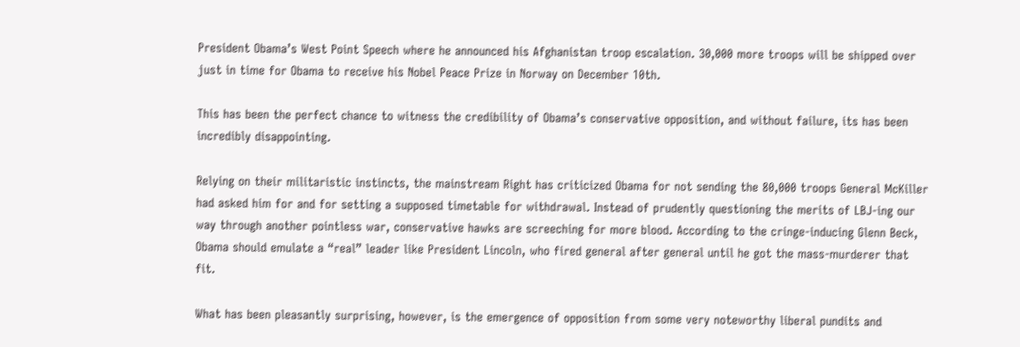President Obama’s West Point Speech where he announced his Afghanistan troop escalation. 30,000 more troops will be shipped over just in time for Obama to receive his Nobel Peace Prize in Norway on December 10th.

This has been the perfect chance to witness the credibility of Obama’s conservative opposition, and without failure, its has been incredibly disappointing.

Relying on their militaristic instincts, the mainstream Right has criticized Obama for not sending the 80,000 troops General McKiller had asked him for and for setting a supposed timetable for withdrawal. Instead of prudently questioning the merits of LBJ-ing our way through another pointless war, conservative hawks are screeching for more blood. According to the cringe-inducing Glenn Beck, Obama should emulate a “real” leader like President Lincoln, who fired general after general until he got the mass-murderer that fit.

What has been pleasantly surprising, however, is the emergence of opposition from some very noteworthy liberal pundits and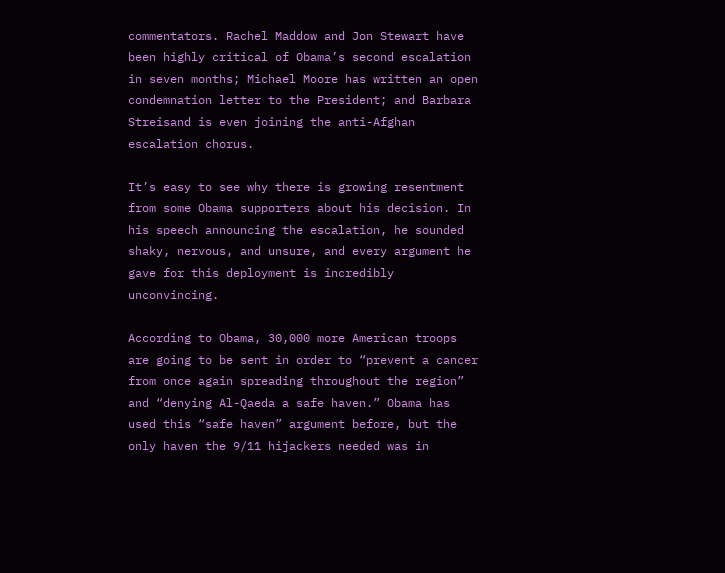commentators. Rachel Maddow and Jon Stewart have been highly critical of Obama’s second escalation in seven months; Michael Moore has written an open condemnation letter to the President; and Barbara Streisand is even joining the anti-Afghan escalation chorus.

It’s easy to see why there is growing resentment from some Obama supporters about his decision. In his speech announcing the escalation, he sounded shaky, nervous, and unsure, and every argument he gave for this deployment is incredibly unconvincing.

According to Obama, 30,000 more American troops are going to be sent in order to “prevent a cancer from once again spreading throughout the region” and “denying Al-Qaeda a safe haven.” Obama has used this “safe haven” argument before, but the only haven the 9/11 hijackers needed was in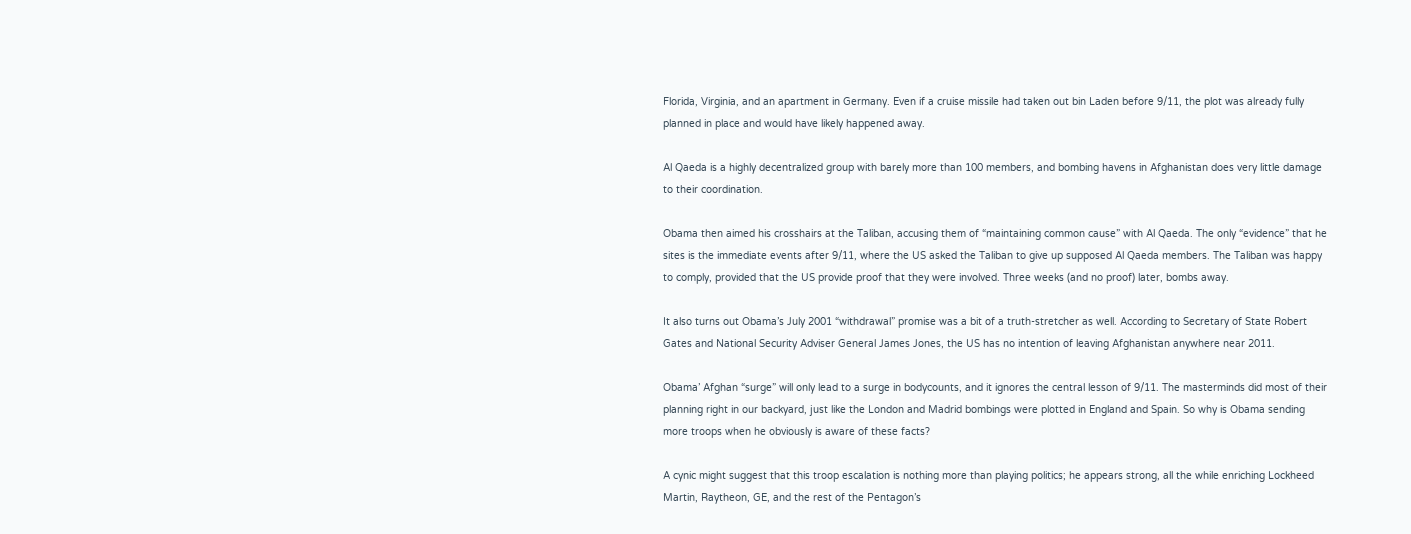Florida, Virginia, and an apartment in Germany. Even if a cruise missile had taken out bin Laden before 9/11, the plot was already fully planned in place and would have likely happened away.

Al Qaeda is a highly decentralized group with barely more than 100 members, and bombing havens in Afghanistan does very little damage to their coordination.

Obama then aimed his crosshairs at the Taliban, accusing them of “maintaining common cause” with Al Qaeda. The only “evidence” that he sites is the immediate events after 9/11, where the US asked the Taliban to give up supposed Al Qaeda members. The Taliban was happy to comply, provided that the US provide proof that they were involved. Three weeks (and no proof) later, bombs away.

It also turns out Obama’s July 2001 “withdrawal” promise was a bit of a truth-stretcher as well. According to Secretary of State Robert Gates and National Security Adviser General James Jones, the US has no intention of leaving Afghanistan anywhere near 2011.

Obama’ Afghan “surge” will only lead to a surge in bodycounts, and it ignores the central lesson of 9/11. The masterminds did most of their planning right in our backyard, just like the London and Madrid bombings were plotted in England and Spain. So why is Obama sending more troops when he obviously is aware of these facts?

A cynic might suggest that this troop escalation is nothing more than playing politics; he appears strong, all the while enriching Lockheed Martin, Raytheon, GE, and the rest of the Pentagon’s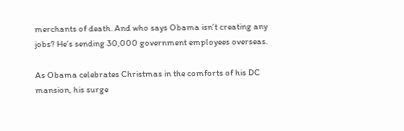merchants of death. And who says Obama isn’t creating any jobs? He’s sending 30,000 government employees overseas.

As Obama celebrates Christmas in the comforts of his DC mansion, his surge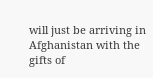will just be arriving in Afghanistan with the gifts of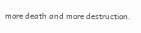more death and more destruction.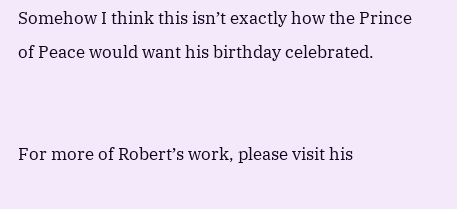Somehow I think this isn’t exactly how the Prince of Peace would want his birthday celebrated.


For more of Robert’s work, please visit his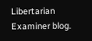Libertarian Examiner blog.